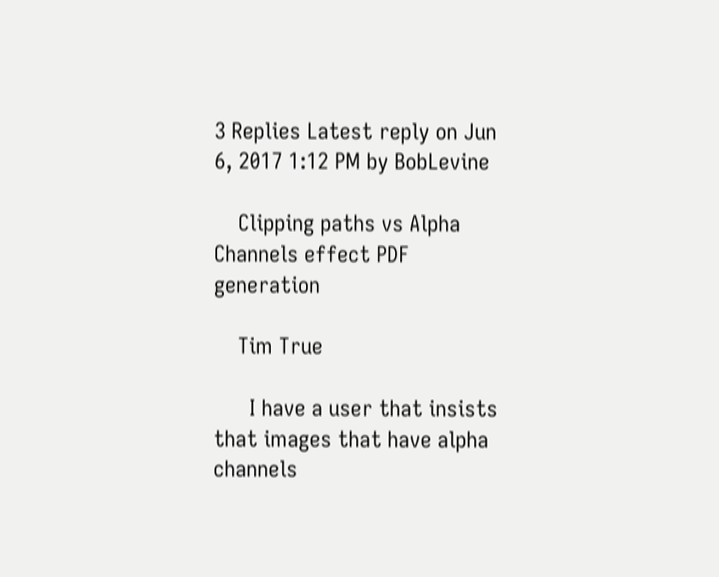3 Replies Latest reply on Jun 6, 2017 1:12 PM by BobLevine

    Clipping paths vs Alpha Channels effect PDF generation

    Tim True

      I have a user that insists that images that have alpha channels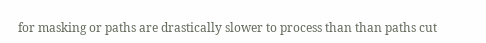for masking or paths are drastically slower to process than than paths cut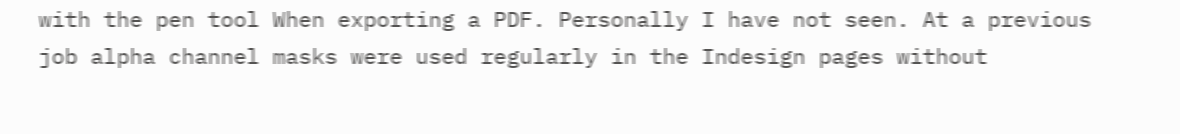with the pen tool When exporting a PDF. Personally I have not seen. At a previous job alpha channel masks were used regularly in the Indesign pages without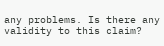any problems. Is there any validity to this claim?